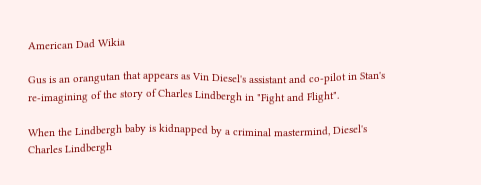American Dad Wikia

Gus is an orangutan that appears as Vin Diesel's assistant and co-pilot in Stan's re-imagining of the story of Charles Lindbergh in "Fight and Flight".

When the Lindbergh baby is kidnapped by a criminal mastermind, Diesel's Charles Lindbergh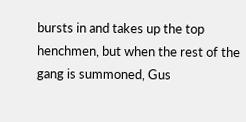bursts in and takes up the top henchmen, but when the rest of the gang is summoned, Gus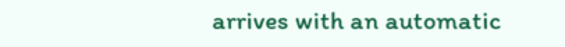arrives with an automatic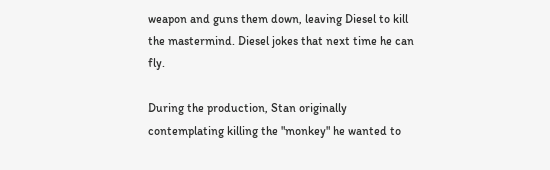weapon and guns them down, leaving Diesel to kill the mastermind. Diesel jokes that next time he can fly.

During the production, Stan originally contemplating killing the "monkey" he wanted to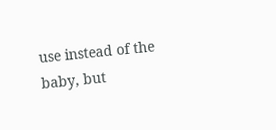use instead of the baby, but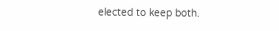elected to keep both.